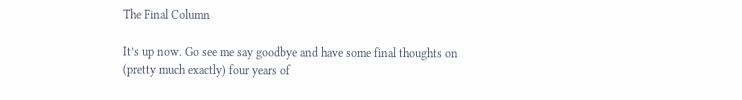The Final Column

It’s up now. Go see me say goodbye and have some final thoughts on (pretty much exactly) four years of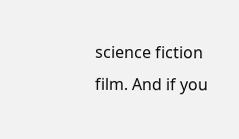science fiction film. And if you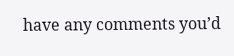have any comments you’d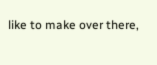like to make over there,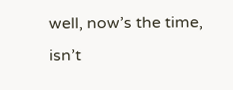well, now’s the time, isn’t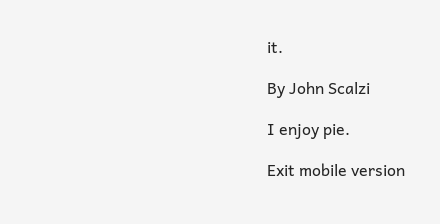it.

By John Scalzi

I enjoy pie.

Exit mobile version